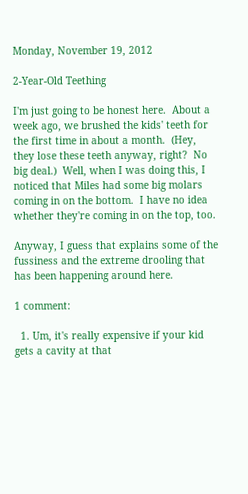Monday, November 19, 2012

2-Year-Old Teething

I'm just going to be honest here.  About a week ago, we brushed the kids' teeth for the first time in about a month.  (Hey, they lose these teeth anyway, right?  No big deal.)  Well, when I was doing this, I noticed that Miles had some big molars coming in on the bottom.  I have no idea whether they're coming in on the top, too.

Anyway, I guess that explains some of the fussiness and the extreme drooling that has been happening around here.

1 comment:

  1. Um, it's really expensive if your kid gets a cavity at that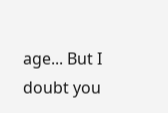age... But I doubt you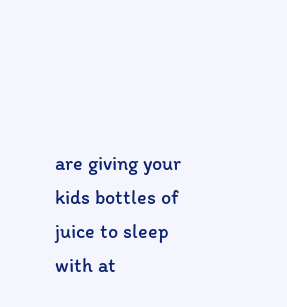are giving your kids bottles of juice to sleep with at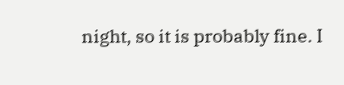night, so it is probably fine. I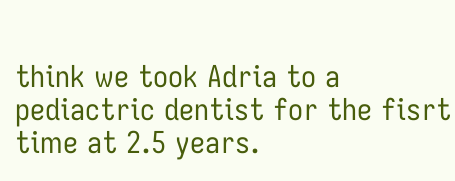think we took Adria to a pediactric dentist for the fisrt time at 2.5 years.